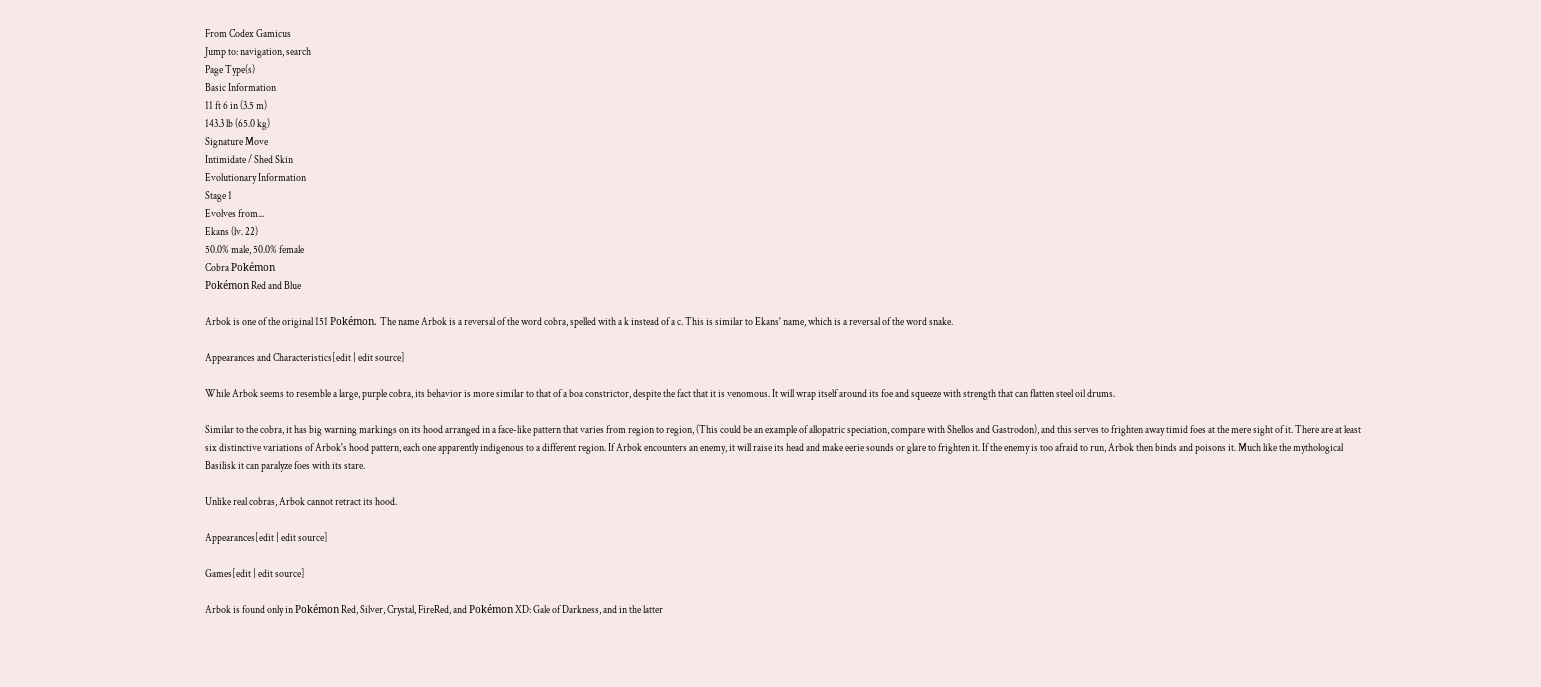From Codex Gamicus
Jump to: navigation, search
Page Type(s)
Basic Information
11 ft 6 in (3.5 m)
143.3 lb (65.0 kg)
Signature Move
Intimidate / Shed Skin
Evolutionary Information
Stage 1
Evolves from...
Ekans (lv. 22)
50.0% male, 50.0% female
Cobra Pokémon
Pokémon Red and Blue

Arbok is one of the original 151 Pokémon. The name Arbok is a reversal of the word cobra, spelled with a k instead of a c. This is similar to Ekans' name, which is a reversal of the word snake.

Appearances and Characteristics[edit | edit source]

While Arbok seems to resemble a large, purple cobra, its behavior is more similar to that of a boa constrictor, despite the fact that it is venomous. It will wrap itself around its foe and squeeze with strength that can flatten steel oil drums.

Similar to the cobra, it has big warning markings on its hood arranged in a face-like pattern that varies from region to region, (This could be an example of allopatric speciation, compare with Shellos and Gastrodon), and this serves to frighten away timid foes at the mere sight of it. There are at least six distinctive variations of Arbok's hood pattern, each one apparently indigenous to a different region. If Arbok encounters an enemy, it will raise its head and make eerie sounds or glare to frighten it. If the enemy is too afraid to run, Arbok then binds and poisons it. Much like the mythological Basilisk it can paralyze foes with its stare.

Unlike real cobras, Arbok cannot retract its hood.

Appearances[edit | edit source]

Games[edit | edit source]

Arbok is found only in Pokémon Red, Silver, Crystal, FireRed, and Pokémon XD: Gale of Darkness, and in the latter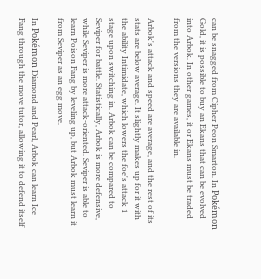can be snagged from Cipher Peon Smarton. In Pokémon Gold, it is possible to buy an Ekans that can be evolved into Arbok. In other games, it or Ekans must be traded from the versions they are available in.

Arbok's attack and speed are average, and the rest of its stats are below average. It slightly makes up for it with the ability Intimidate, which lowers the foe's attack 1 stage upon switching in. Arbok can be compared to Seviper for battle. Statistically, Arbok is more defensive, while Seviper is more attack-oriented. Seviper is able to learn Poison Fang by leveling up, but Arbok must learn it from Seviper as an egg move.

In Pokémon Diamond and Pearl, Arbok can learn Ice Fang through the move tutor, allowing it to defend itself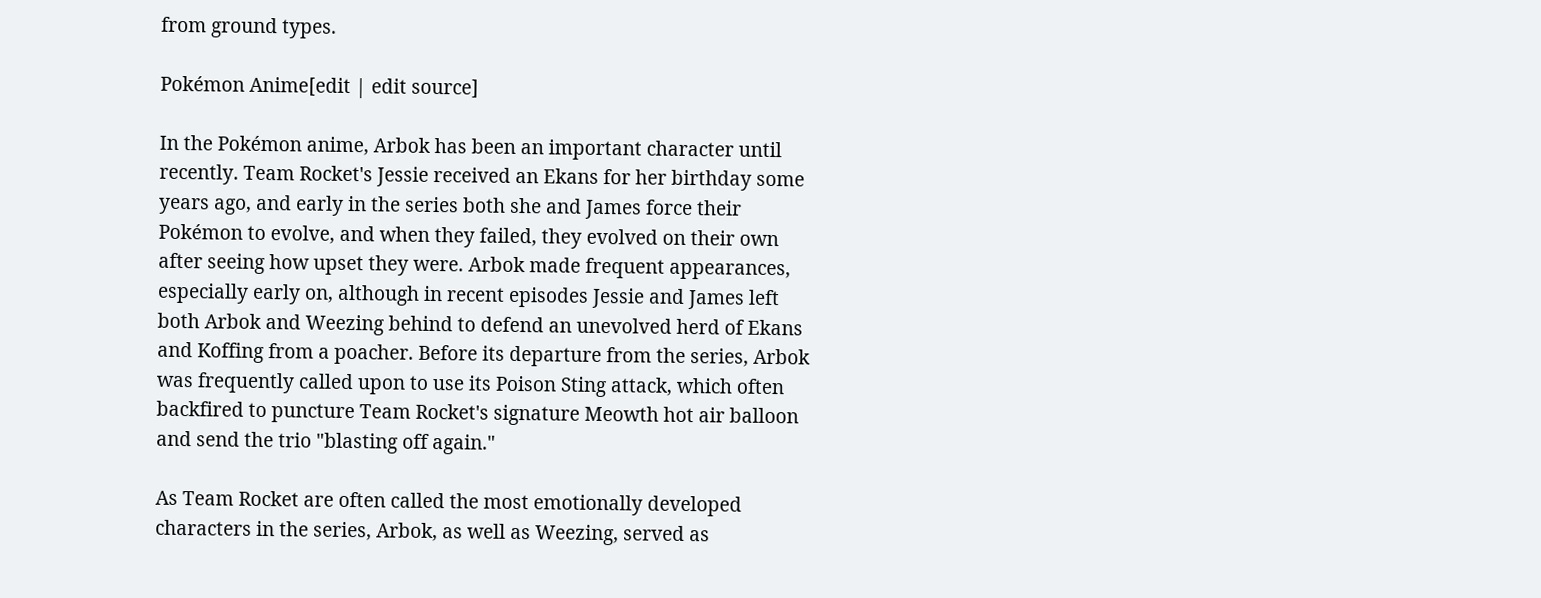from ground types.

Pokémon Anime[edit | edit source]

In the Pokémon anime, Arbok has been an important character until recently. Team Rocket's Jessie received an Ekans for her birthday some years ago, and early in the series both she and James force their Pokémon to evolve, and when they failed, they evolved on their own after seeing how upset they were. Arbok made frequent appearances, especially early on, although in recent episodes Jessie and James left both Arbok and Weezing behind to defend an unevolved herd of Ekans and Koffing from a poacher. Before its departure from the series, Arbok was frequently called upon to use its Poison Sting attack, which often backfired to puncture Team Rocket's signature Meowth hot air balloon and send the trio "blasting off again."

As Team Rocket are often called the most emotionally developed characters in the series, Arbok, as well as Weezing, served as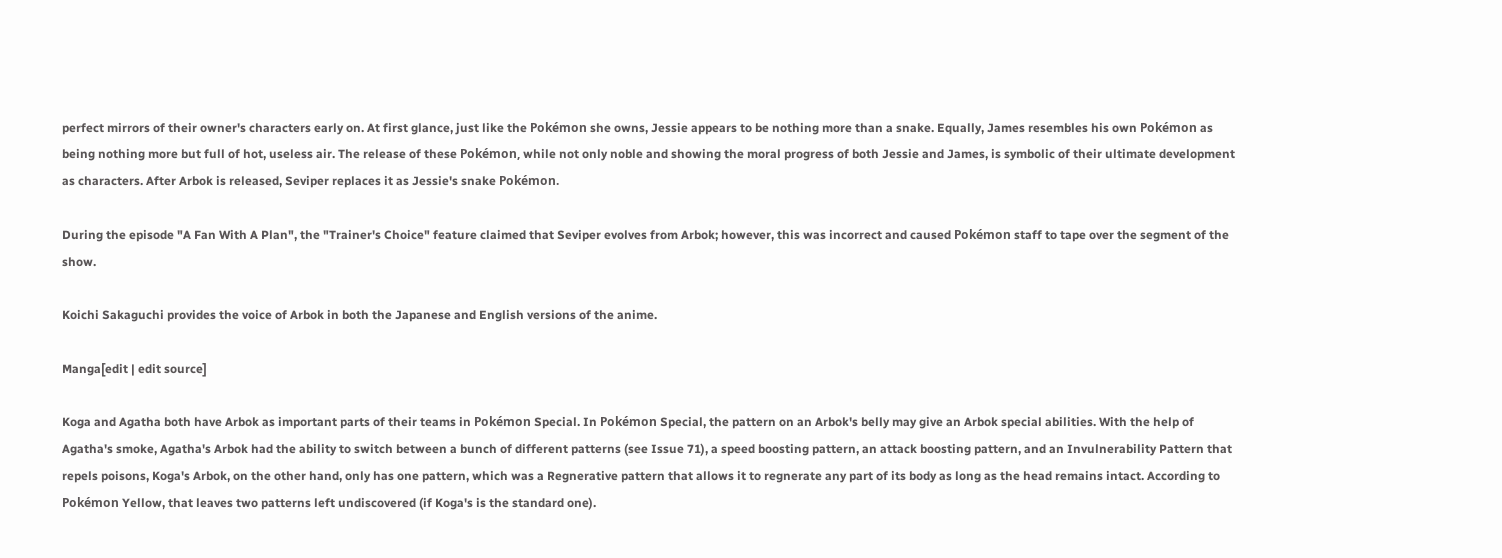perfect mirrors of their owner's characters early on. At first glance, just like the Pokémon she owns, Jessie appears to be nothing more than a snake. Equally, James resembles his own Pokémon as being nothing more but full of hot, useless air. The release of these Pokémon, while not only noble and showing the moral progress of both Jessie and James, is symbolic of their ultimate development as characters. After Arbok is released, Seviper replaces it as Jessie's snake Pokémon.

During the episode "A Fan With A Plan", the "Trainer's Choice" feature claimed that Seviper evolves from Arbok; however, this was incorrect and caused Pokémon staff to tape over the segment of the show.

Koichi Sakaguchi provides the voice of Arbok in both the Japanese and English versions of the anime.

Manga[edit | edit source]

Koga and Agatha both have Arbok as important parts of their teams in Pokémon Special. In Pokémon Special, the pattern on an Arbok's belly may give an Arbok special abilities. With the help of Agatha's smoke, Agatha's Arbok had the ability to switch between a bunch of different patterns (see Issue 71), a speed boosting pattern, an attack boosting pattern, and an Invulnerability Pattern that repels poisons, Koga's Arbok, on the other hand, only has one pattern, which was a Regnerative pattern that allows it to regnerate any part of its body as long as the head remains intact. According to Pokémon Yellow, that leaves two patterns left undiscovered (if Koga's is the standard one).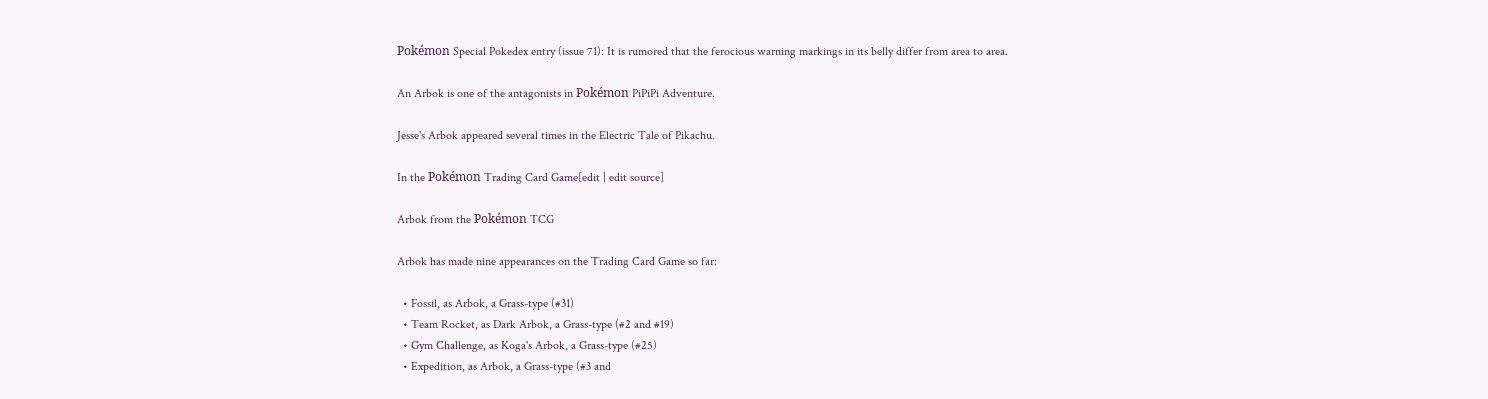Pokémon Special Pokedex entry (issue 71): It is rumored that the ferocious warning markings in its belly differ from area to area.

An Arbok is one of the antagonists in Pokémon PiPiPi Adventure.

Jesse's Arbok appeared several times in the Electric Tale of Pikachu.

In the Pokémon Trading Card Game[edit | edit source]

Arbok from the Pokémon TCG

Arbok has made nine appearances on the Trading Card Game so far:

  • Fossil, as Arbok, a Grass-type (#31)
  • Team Rocket, as Dark Arbok, a Grass-type (#2 and #19)
  • Gym Challenge, as Koga's Arbok, a Grass-type (#25)
  • Expedition, as Arbok, a Grass-type (#3 and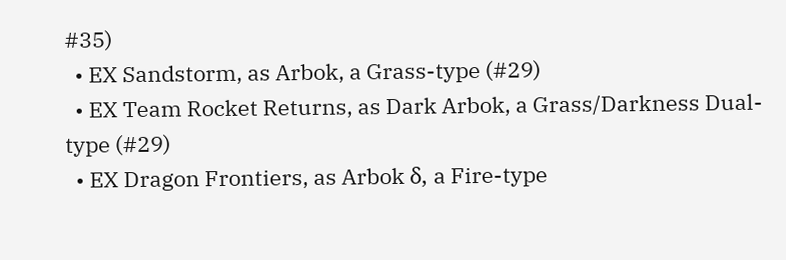#35)
  • EX Sandstorm, as Arbok, a Grass-type (#29)
  • EX Team Rocket Returns, as Dark Arbok, a Grass/Darkness Dual-type (#29)
  • EX Dragon Frontiers, as Arbok δ, a Fire-type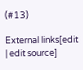(#13)

External links[edit | edit source]